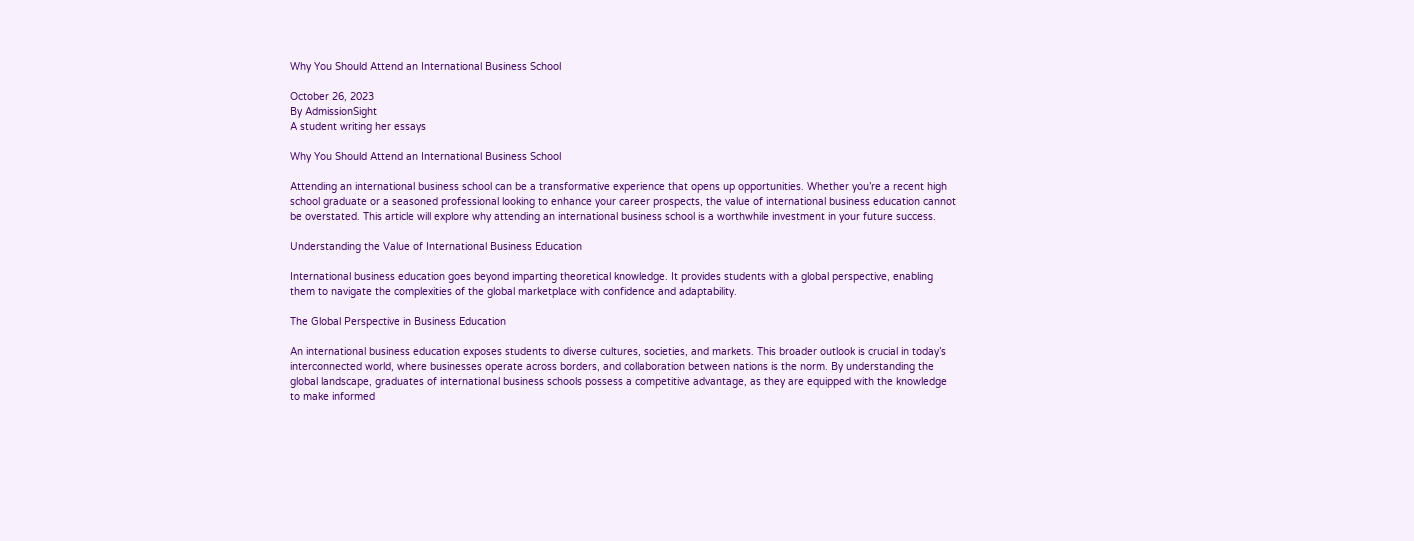Why You Should Attend an International Business School

October 26, 2023
By AdmissionSight
A student writing her essays

Why You Should Attend an International Business School

Attending an international business school can be a transformative experience that opens up opportunities. Whether you’re a recent high school graduate or a seasoned professional looking to enhance your career prospects, the value of international business education cannot be overstated. This article will explore why attending an international business school is a worthwhile investment in your future success.

Understanding the Value of International Business Education

International business education goes beyond imparting theoretical knowledge. It provides students with a global perspective, enabling them to navigate the complexities of the global marketplace with confidence and adaptability.

The Global Perspective in Business Education

An international business education exposes students to diverse cultures, societies, and markets. This broader outlook is crucial in today’s interconnected world, where businesses operate across borders, and collaboration between nations is the norm. By understanding the global landscape, graduates of international business schools possess a competitive advantage, as they are equipped with the knowledge to make informed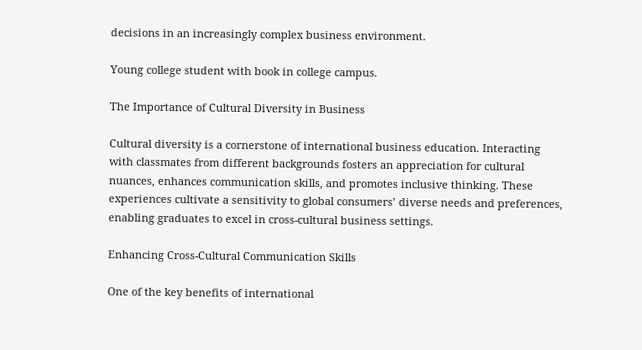decisions in an increasingly complex business environment.

Young college student with book in college campus.

The Importance of Cultural Diversity in Business

Cultural diversity is a cornerstone of international business education. Interacting with classmates from different backgrounds fosters an appreciation for cultural nuances, enhances communication skills, and promotes inclusive thinking. These experiences cultivate a sensitivity to global consumers’ diverse needs and preferences, enabling graduates to excel in cross-cultural business settings.

Enhancing Cross-Cultural Communication Skills

One of the key benefits of international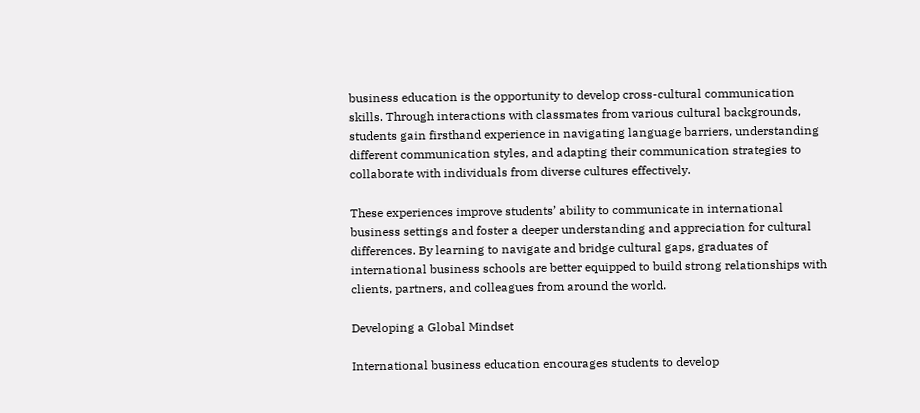business education is the opportunity to develop cross-cultural communication skills. Through interactions with classmates from various cultural backgrounds, students gain firsthand experience in navigating language barriers, understanding different communication styles, and adapting their communication strategies to collaborate with individuals from diverse cultures effectively.

These experiences improve students’ ability to communicate in international business settings and foster a deeper understanding and appreciation for cultural differences. By learning to navigate and bridge cultural gaps, graduates of international business schools are better equipped to build strong relationships with clients, partners, and colleagues from around the world.

Developing a Global Mindset

International business education encourages students to develop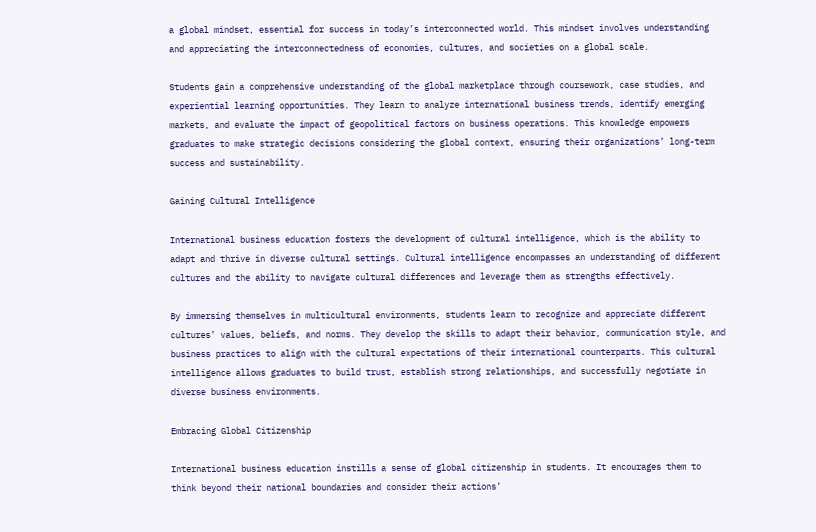a global mindset, essential for success in today’s interconnected world. This mindset involves understanding and appreciating the interconnectedness of economies, cultures, and societies on a global scale.

Students gain a comprehensive understanding of the global marketplace through coursework, case studies, and experiential learning opportunities. They learn to analyze international business trends, identify emerging markets, and evaluate the impact of geopolitical factors on business operations. This knowledge empowers graduates to make strategic decisions considering the global context, ensuring their organizations’ long-term success and sustainability.

Gaining Cultural Intelligence

International business education fosters the development of cultural intelligence, which is the ability to adapt and thrive in diverse cultural settings. Cultural intelligence encompasses an understanding of different cultures and the ability to navigate cultural differences and leverage them as strengths effectively.

By immersing themselves in multicultural environments, students learn to recognize and appreciate different cultures’ values, beliefs, and norms. They develop the skills to adapt their behavior, communication style, and business practices to align with the cultural expectations of their international counterparts. This cultural intelligence allows graduates to build trust, establish strong relationships, and successfully negotiate in diverse business environments.

Embracing Global Citizenship

International business education instills a sense of global citizenship in students. It encourages them to think beyond their national boundaries and consider their actions’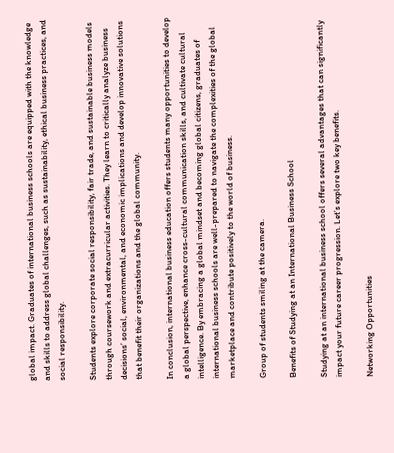global impact. Graduates of international business schools are equipped with the knowledge and skills to address global challenges, such as sustainability, ethical business practices, and social responsibility.

Students explore corporate social responsibility, fair trade, and sustainable business models through coursework and extracurricular activities. They learn to critically analyze business decisions’ social, environmental, and economic implications and develop innovative solutions that benefit their organizations and the global community.

In conclusion, international business education offers students many opportunities to develop a global perspective, enhance cross-cultural communication skills, and cultivate cultural intelligence. By embracing a global mindset and becoming global citizens, graduates of international business schools are well-prepared to navigate the complexities of the global marketplace and contribute positively to the world of business.

Group of students smiling at the camera.

Benefits of Studying at an International Business School

Studying at an international business school offers several advantages that can significantly impact your future career progression. Let’s explore two key benefits.

Networking Opportunities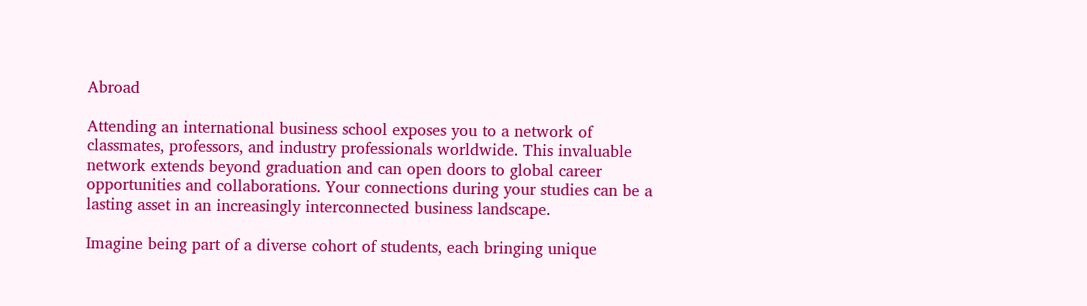Abroad

Attending an international business school exposes you to a network of classmates, professors, and industry professionals worldwide. This invaluable network extends beyond graduation and can open doors to global career opportunities and collaborations. Your connections during your studies can be a lasting asset in an increasingly interconnected business landscape.

Imagine being part of a diverse cohort of students, each bringing unique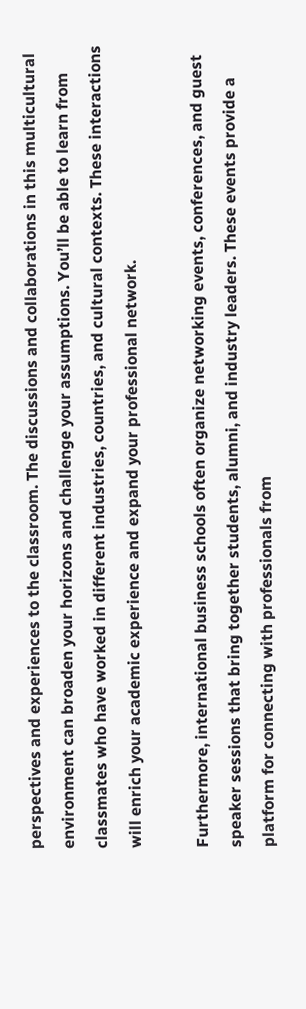perspectives and experiences to the classroom. The discussions and collaborations in this multicultural environment can broaden your horizons and challenge your assumptions. You’ll be able to learn from classmates who have worked in different industries, countries, and cultural contexts. These interactions will enrich your academic experience and expand your professional network.

Furthermore, international business schools often organize networking events, conferences, and guest speaker sessions that bring together students, alumni, and industry leaders. These events provide a platform for connecting with professionals from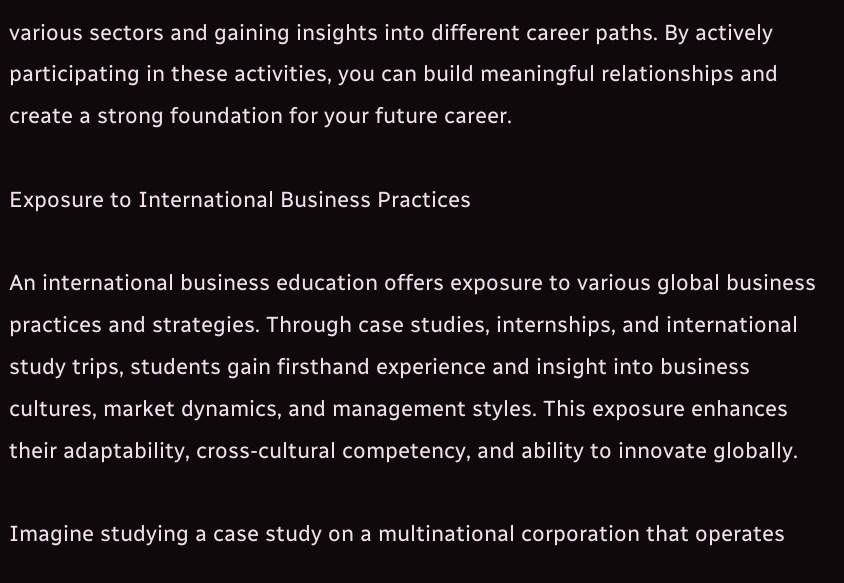various sectors and gaining insights into different career paths. By actively participating in these activities, you can build meaningful relationships and create a strong foundation for your future career.

Exposure to International Business Practices

An international business education offers exposure to various global business practices and strategies. Through case studies, internships, and international study trips, students gain firsthand experience and insight into business cultures, market dynamics, and management styles. This exposure enhances their adaptability, cross-cultural competency, and ability to innovate globally.

Imagine studying a case study on a multinational corporation that operates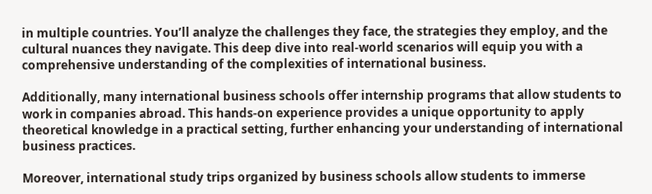in multiple countries. You’ll analyze the challenges they face, the strategies they employ, and the cultural nuances they navigate. This deep dive into real-world scenarios will equip you with a comprehensive understanding of the complexities of international business.

Additionally, many international business schools offer internship programs that allow students to work in companies abroad. This hands-on experience provides a unique opportunity to apply theoretical knowledge in a practical setting, further enhancing your understanding of international business practices.

Moreover, international study trips organized by business schools allow students to immerse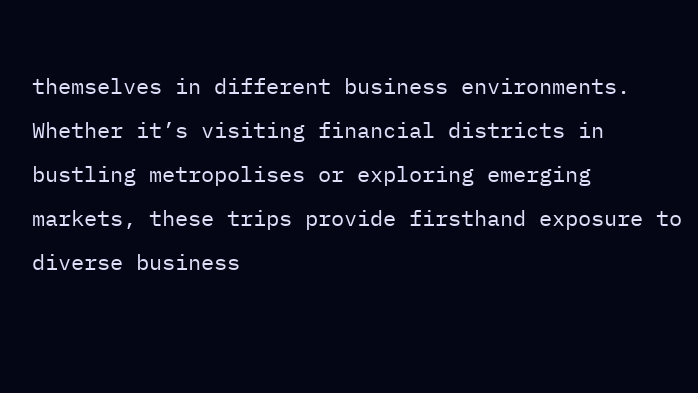themselves in different business environments. Whether it’s visiting financial districts in bustling metropolises or exploring emerging markets, these trips provide firsthand exposure to diverse business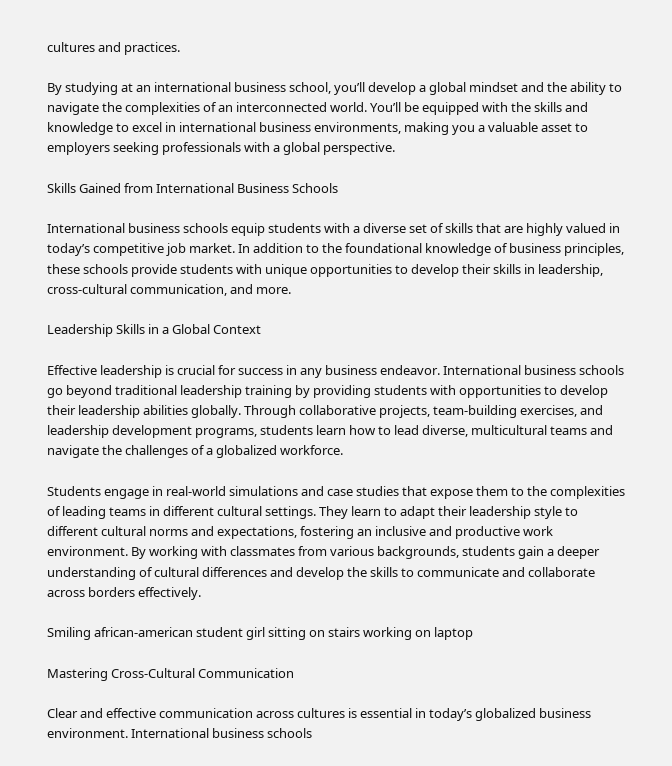cultures and practices.

By studying at an international business school, you’ll develop a global mindset and the ability to navigate the complexities of an interconnected world. You’ll be equipped with the skills and knowledge to excel in international business environments, making you a valuable asset to employers seeking professionals with a global perspective.

Skills Gained from International Business Schools

International business schools equip students with a diverse set of skills that are highly valued in today’s competitive job market. In addition to the foundational knowledge of business principles, these schools provide students with unique opportunities to develop their skills in leadership, cross-cultural communication, and more.

Leadership Skills in a Global Context

Effective leadership is crucial for success in any business endeavor. International business schools go beyond traditional leadership training by providing students with opportunities to develop their leadership abilities globally. Through collaborative projects, team-building exercises, and leadership development programs, students learn how to lead diverse, multicultural teams and navigate the challenges of a globalized workforce.

Students engage in real-world simulations and case studies that expose them to the complexities of leading teams in different cultural settings. They learn to adapt their leadership style to different cultural norms and expectations, fostering an inclusive and productive work environment. By working with classmates from various backgrounds, students gain a deeper understanding of cultural differences and develop the skills to communicate and collaborate across borders effectively.

Smiling african-american student girl sitting on stairs working on laptop

Mastering Cross-Cultural Communication

Clear and effective communication across cultures is essential in today’s globalized business environment. International business schools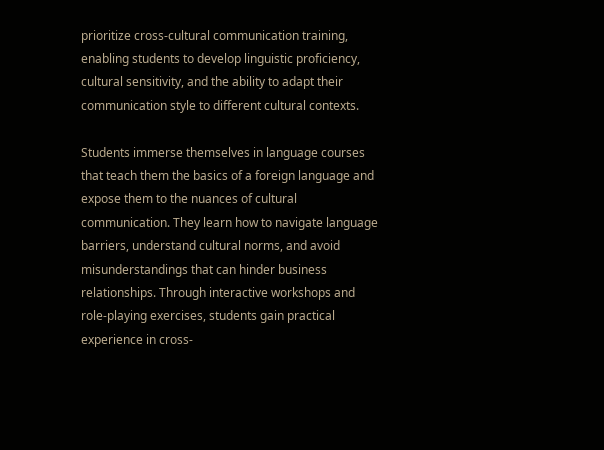prioritize cross-cultural communication training, enabling students to develop linguistic proficiency, cultural sensitivity, and the ability to adapt their communication style to different cultural contexts.

Students immerse themselves in language courses that teach them the basics of a foreign language and expose them to the nuances of cultural communication. They learn how to navigate language barriers, understand cultural norms, and avoid misunderstandings that can hinder business relationships. Through interactive workshops and role-playing exercises, students gain practical experience in cross-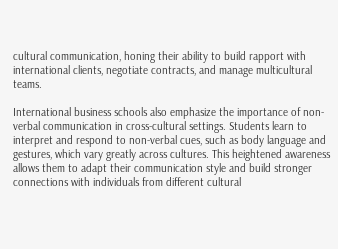cultural communication, honing their ability to build rapport with international clients, negotiate contracts, and manage multicultural teams.

International business schools also emphasize the importance of non-verbal communication in cross-cultural settings. Students learn to interpret and respond to non-verbal cues, such as body language and gestures, which vary greatly across cultures. This heightened awareness allows them to adapt their communication style and build stronger connections with individuals from different cultural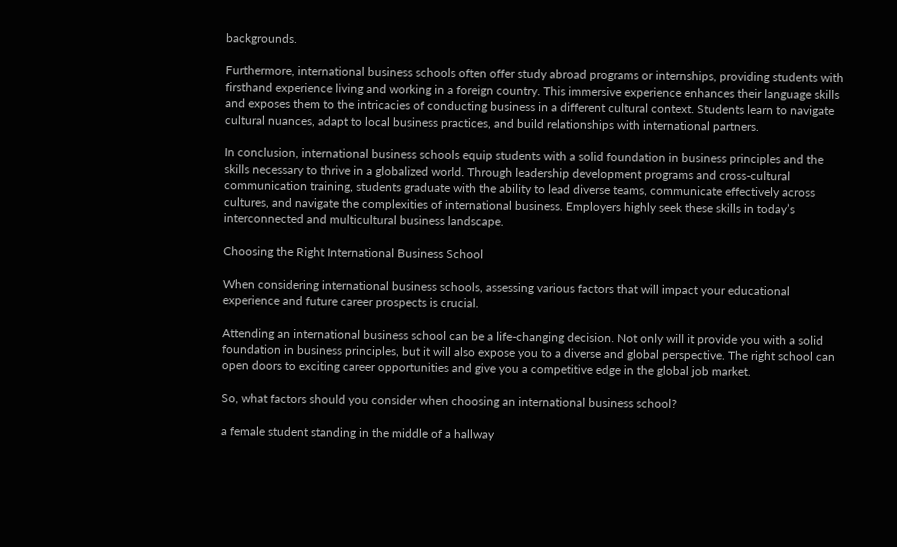backgrounds.

Furthermore, international business schools often offer study abroad programs or internships, providing students with firsthand experience living and working in a foreign country. This immersive experience enhances their language skills and exposes them to the intricacies of conducting business in a different cultural context. Students learn to navigate cultural nuances, adapt to local business practices, and build relationships with international partners.

In conclusion, international business schools equip students with a solid foundation in business principles and the skills necessary to thrive in a globalized world. Through leadership development programs and cross-cultural communication training, students graduate with the ability to lead diverse teams, communicate effectively across cultures, and navigate the complexities of international business. Employers highly seek these skills in today’s interconnected and multicultural business landscape.

Choosing the Right International Business School

When considering international business schools, assessing various factors that will impact your educational experience and future career prospects is crucial.

Attending an international business school can be a life-changing decision. Not only will it provide you with a solid foundation in business principles, but it will also expose you to a diverse and global perspective. The right school can open doors to exciting career opportunities and give you a competitive edge in the global job market.

So, what factors should you consider when choosing an international business school?

a female student standing in the middle of a hallway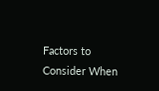Factors to Consider When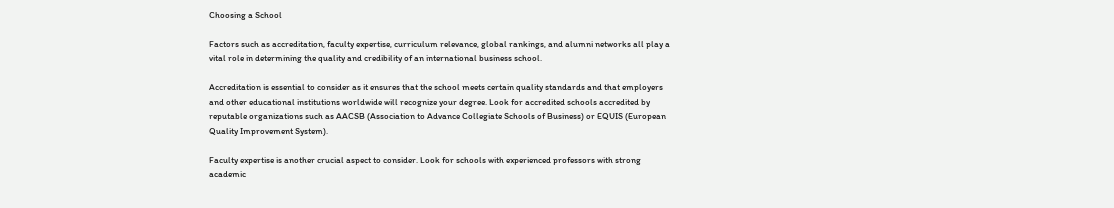Choosing a School

Factors such as accreditation, faculty expertise, curriculum relevance, global rankings, and alumni networks all play a vital role in determining the quality and credibility of an international business school.

Accreditation is essential to consider as it ensures that the school meets certain quality standards and that employers and other educational institutions worldwide will recognize your degree. Look for accredited schools accredited by reputable organizations such as AACSB (Association to Advance Collegiate Schools of Business) or EQUIS (European Quality Improvement System).

Faculty expertise is another crucial aspect to consider. Look for schools with experienced professors with strong academic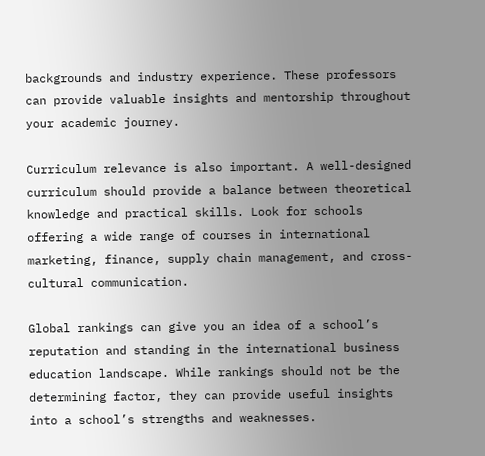backgrounds and industry experience. These professors can provide valuable insights and mentorship throughout your academic journey.

Curriculum relevance is also important. A well-designed curriculum should provide a balance between theoretical knowledge and practical skills. Look for schools offering a wide range of courses in international marketing, finance, supply chain management, and cross-cultural communication.

Global rankings can give you an idea of a school’s reputation and standing in the international business education landscape. While rankings should not be the determining factor, they can provide useful insights into a school’s strengths and weaknesses.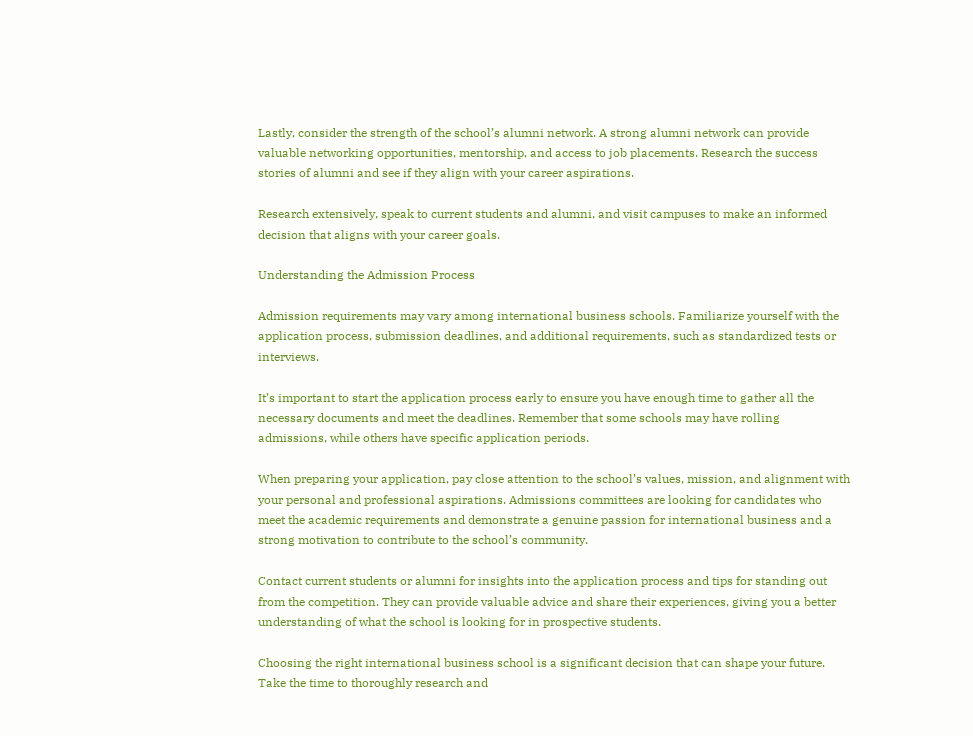Lastly, consider the strength of the school’s alumni network. A strong alumni network can provide valuable networking opportunities, mentorship, and access to job placements. Research the success stories of alumni and see if they align with your career aspirations.

Research extensively, speak to current students and alumni, and visit campuses to make an informed decision that aligns with your career goals.

Understanding the Admission Process

Admission requirements may vary among international business schools. Familiarize yourself with the application process, submission deadlines, and additional requirements, such as standardized tests or interviews.

It’s important to start the application process early to ensure you have enough time to gather all the necessary documents and meet the deadlines. Remember that some schools may have rolling admissions, while others have specific application periods.

When preparing your application, pay close attention to the school’s values, mission, and alignment with your personal and professional aspirations. Admissions committees are looking for candidates who meet the academic requirements and demonstrate a genuine passion for international business and a strong motivation to contribute to the school’s community.

Contact current students or alumni for insights into the application process and tips for standing out from the competition. They can provide valuable advice and share their experiences, giving you a better understanding of what the school is looking for in prospective students.

Choosing the right international business school is a significant decision that can shape your future. Take the time to thoroughly research and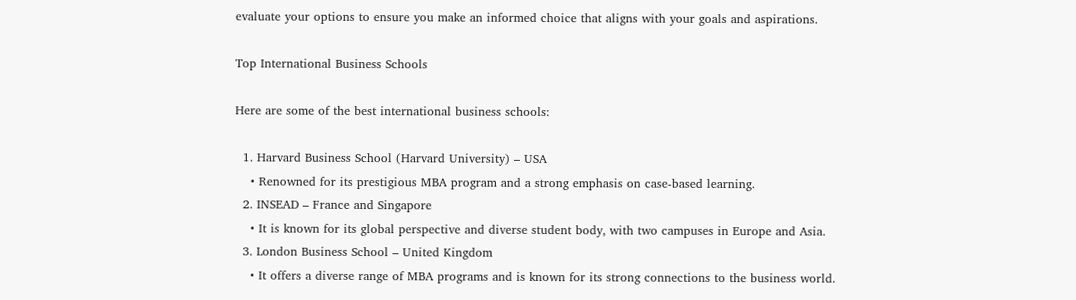evaluate your options to ensure you make an informed choice that aligns with your goals and aspirations.

Top International Business Schools

Here are some of the best international business schools:

  1. Harvard Business School (Harvard University) – USA
    • Renowned for its prestigious MBA program and a strong emphasis on case-based learning.
  2. INSEAD – France and Singapore
    • It is known for its global perspective and diverse student body, with two campuses in Europe and Asia.
  3. London Business School – United Kingdom
    • It offers a diverse range of MBA programs and is known for its strong connections to the business world.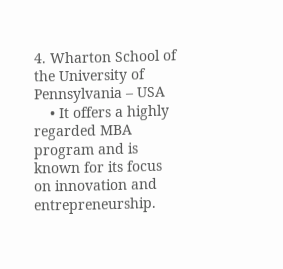4. Wharton School of the University of Pennsylvania – USA
    • It offers a highly regarded MBA program and is known for its focus on innovation and entrepreneurship.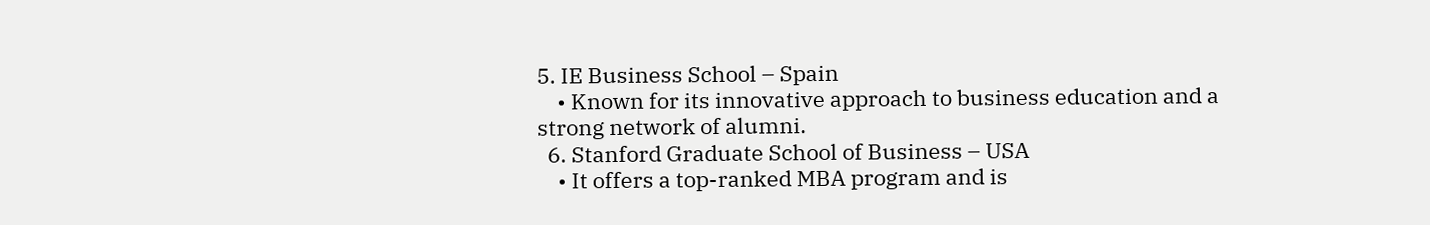5. IE Business School – Spain
    • Known for its innovative approach to business education and a strong network of alumni.
  6. Stanford Graduate School of Business – USA
    • It offers a top-ranked MBA program and is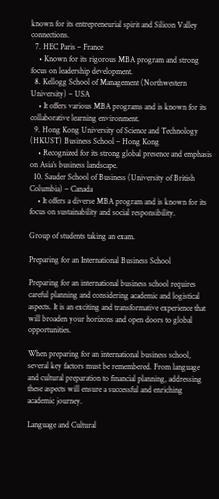known for its entrepreneurial spirit and Silicon Valley connections.
  7. HEC Paris – France
    • Known for its rigorous MBA program and strong focus on leadership development.
  8. Kellogg School of Management (Northwestern University) – USA
    • It offers various MBA programs and is known for its collaborative learning environment.
  9. Hong Kong University of Science and Technology (HKUST) Business School – Hong Kong
    • Recognized for its strong global presence and emphasis on Asia’s business landscape.
  10. Sauder School of Business (University of British Columbia) – Canada
    • It offers a diverse MBA program and is known for its focus on sustainability and social responsibility.

Group of students taking an exam.

Preparing for an International Business School

Preparing for an international business school requires careful planning and considering academic and logistical aspects. It is an exciting and transformative experience that will broaden your horizons and open doors to global opportunities.

When preparing for an international business school, several key factors must be remembered. From language and cultural preparation to financial planning, addressing these aspects will ensure a successful and enriching academic journey.

Language and Cultural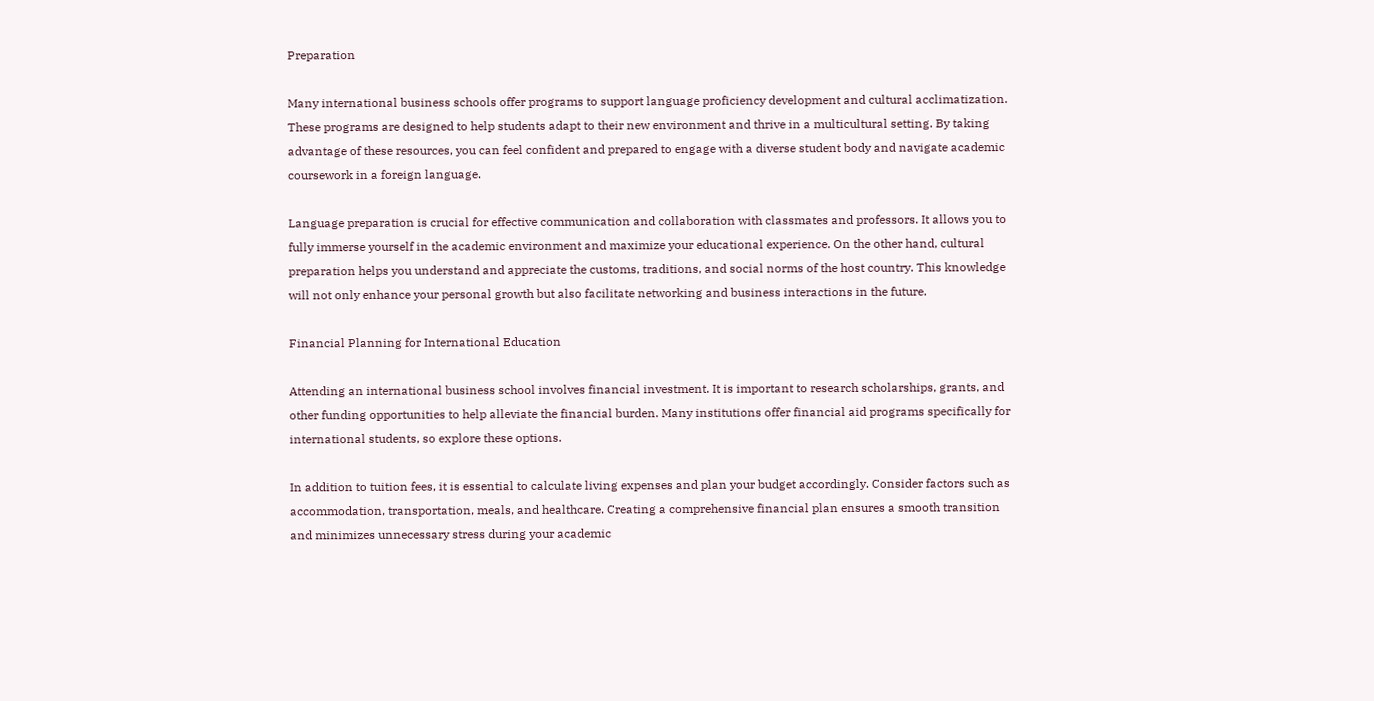Preparation

Many international business schools offer programs to support language proficiency development and cultural acclimatization. These programs are designed to help students adapt to their new environment and thrive in a multicultural setting. By taking advantage of these resources, you can feel confident and prepared to engage with a diverse student body and navigate academic coursework in a foreign language.

Language preparation is crucial for effective communication and collaboration with classmates and professors. It allows you to fully immerse yourself in the academic environment and maximize your educational experience. On the other hand, cultural preparation helps you understand and appreciate the customs, traditions, and social norms of the host country. This knowledge will not only enhance your personal growth but also facilitate networking and business interactions in the future.

Financial Planning for International Education

Attending an international business school involves financial investment. It is important to research scholarships, grants, and other funding opportunities to help alleviate the financial burden. Many institutions offer financial aid programs specifically for international students, so explore these options.

In addition to tuition fees, it is essential to calculate living expenses and plan your budget accordingly. Consider factors such as accommodation, transportation, meals, and healthcare. Creating a comprehensive financial plan ensures a smooth transition and minimizes unnecessary stress during your academic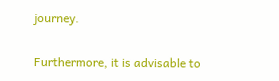journey.

Furthermore, it is advisable to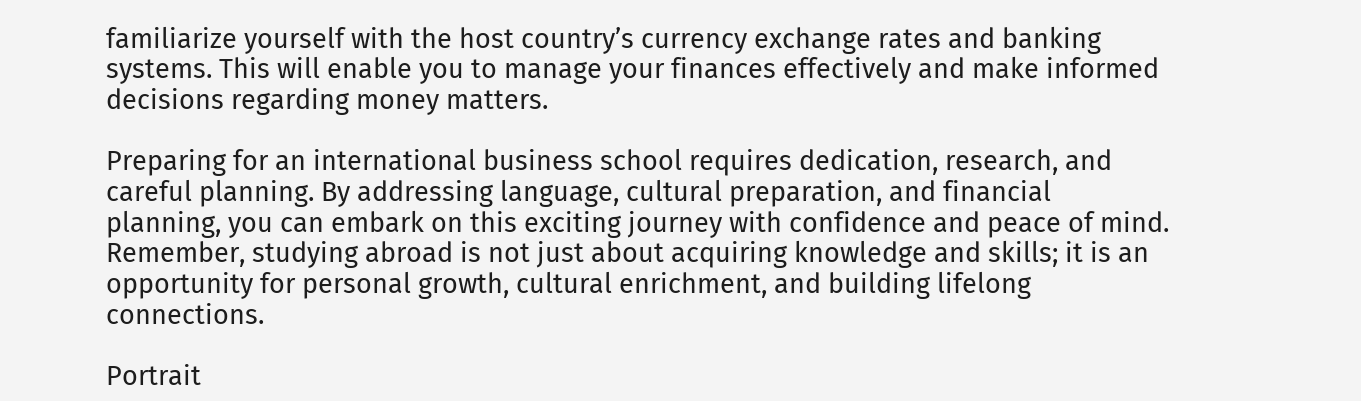familiarize yourself with the host country’s currency exchange rates and banking systems. This will enable you to manage your finances effectively and make informed decisions regarding money matters.

Preparing for an international business school requires dedication, research, and careful planning. By addressing language, cultural preparation, and financial planning, you can embark on this exciting journey with confidence and peace of mind. Remember, studying abroad is not just about acquiring knowledge and skills; it is an opportunity for personal growth, cultural enrichment, and building lifelong connections.

Portrait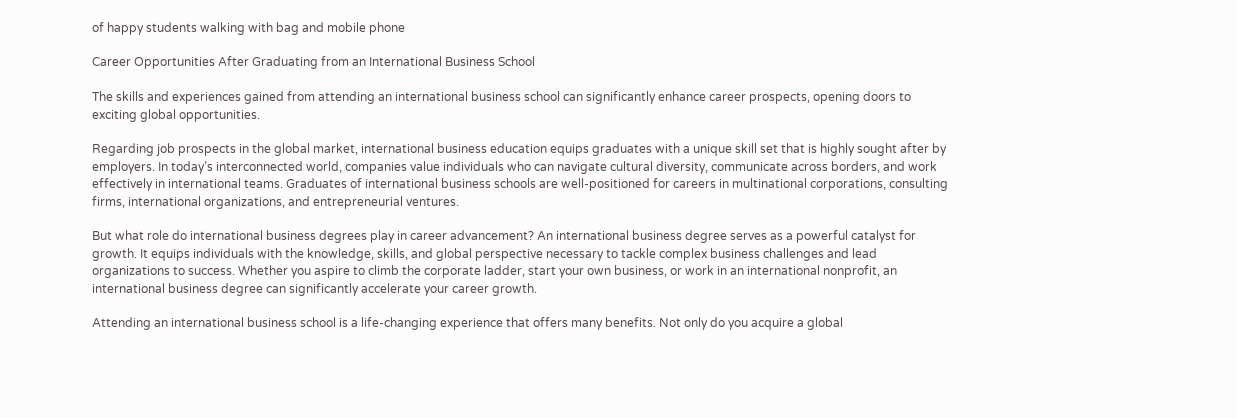of happy students walking with bag and mobile phone

Career Opportunities After Graduating from an International Business School

The skills and experiences gained from attending an international business school can significantly enhance career prospects, opening doors to exciting global opportunities.

Regarding job prospects in the global market, international business education equips graduates with a unique skill set that is highly sought after by employers. In today’s interconnected world, companies value individuals who can navigate cultural diversity, communicate across borders, and work effectively in international teams. Graduates of international business schools are well-positioned for careers in multinational corporations, consulting firms, international organizations, and entrepreneurial ventures.

But what role do international business degrees play in career advancement? An international business degree serves as a powerful catalyst for growth. It equips individuals with the knowledge, skills, and global perspective necessary to tackle complex business challenges and lead organizations to success. Whether you aspire to climb the corporate ladder, start your own business, or work in an international nonprofit, an international business degree can significantly accelerate your career growth.

Attending an international business school is a life-changing experience that offers many benefits. Not only do you acquire a global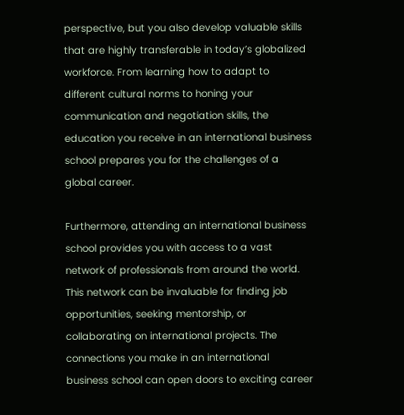perspective, but you also develop valuable skills that are highly transferable in today’s globalized workforce. From learning how to adapt to different cultural norms to honing your communication and negotiation skills, the education you receive in an international business school prepares you for the challenges of a global career.

Furthermore, attending an international business school provides you with access to a vast network of professionals from around the world. This network can be invaluable for finding job opportunities, seeking mentorship, or collaborating on international projects. The connections you make in an international business school can open doors to exciting career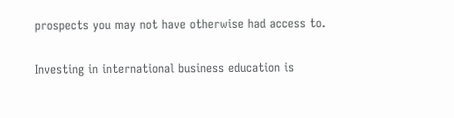prospects you may not have otherwise had access to.

Investing in international business education is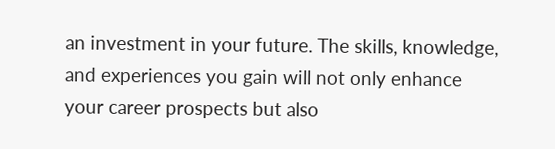an investment in your future. The skills, knowledge, and experiences you gain will not only enhance your career prospects but also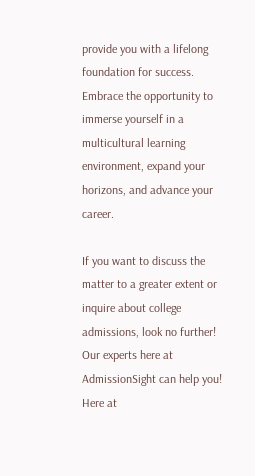provide you with a lifelong foundation for success. Embrace the opportunity to immerse yourself in a multicultural learning environment, expand your horizons, and advance your career.

If you want to discuss the matter to a greater extent or inquire about college admissions, look no further! Our experts here at AdmissionSight can help you! Here at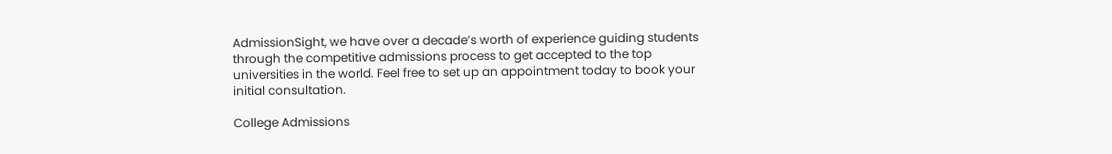AdmissionSight, we have over a decade’s worth of experience guiding students through the competitive admissions process to get accepted to the top universities in the world. Feel free to set up an appointment today to book your initial consultation.

College Admissions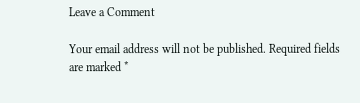Leave a Comment

Your email address will not be published. Required fields are marked *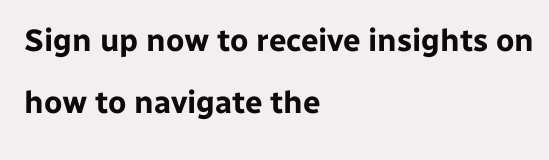Sign up now to receive insights on
how to navigate the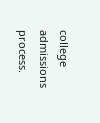college admissions process.